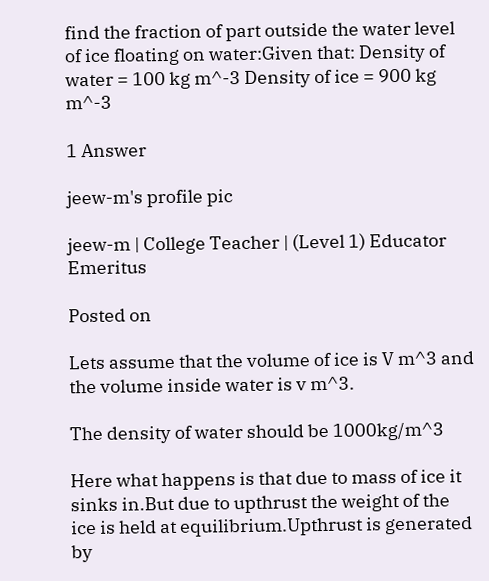find the fraction of part outside the water level of ice floating on water:Given that: Density of water = 100 kg m^-3 Density of ice = 900 kg m^-3

1 Answer

jeew-m's profile pic

jeew-m | College Teacher | (Level 1) Educator Emeritus

Posted on

Lets assume that the volume of ice is V m^3 and the volume inside water is v m^3.

The density of water should be 1000kg/m^3

Here what happens is that due to mass of ice it sinks in.But due to upthrust the weight of the ice is held at equilibrium.Upthrust is generated by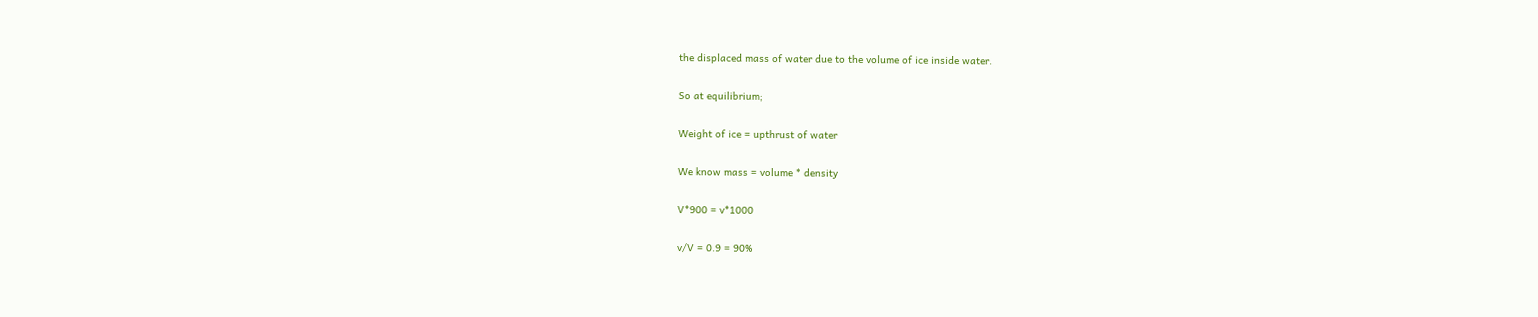the displaced mass of water due to the volume of ice inside water.

So at equilibrium;

Weight of ice = upthrust of water

We know mass = volume * density

V*900 = v*1000

v/V = 0.9 = 90%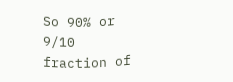So 90% or 9/10 fraction of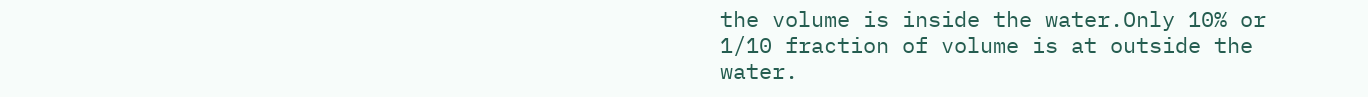the volume is inside the water.Only 10% or 1/10 fraction of volume is at outside the water.